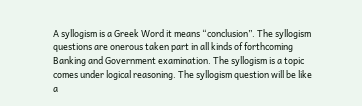A syllogism is a Greek Word it means “conclusion”. The syllogism questions are onerous taken part in all kinds of forthcoming Banking and Government examination. The syllogism is a topic comes under logical reasoning. The syllogism question will be like a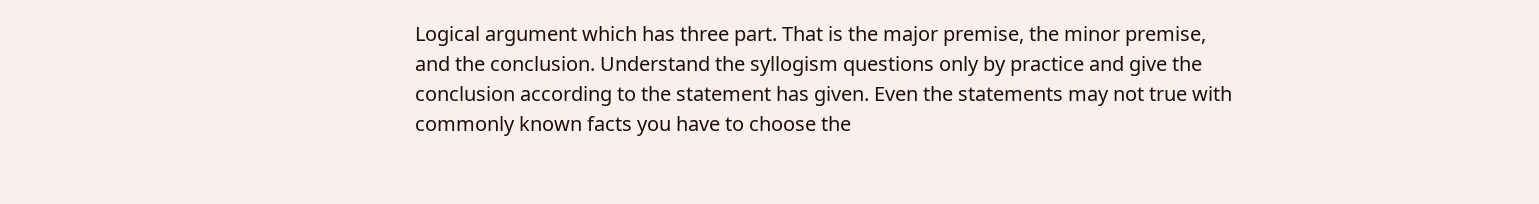Logical argument which has three part. That is the major premise, the minor premise, and the conclusion. Understand the syllogism questions only by practice and give the conclusion according to the statement has given. Even the statements may not true with commonly known facts you have to choose the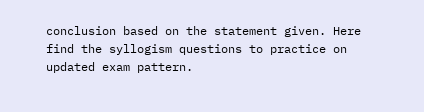conclusion based on the statement given. Here find the syllogism questions to practice on updated exam pattern.